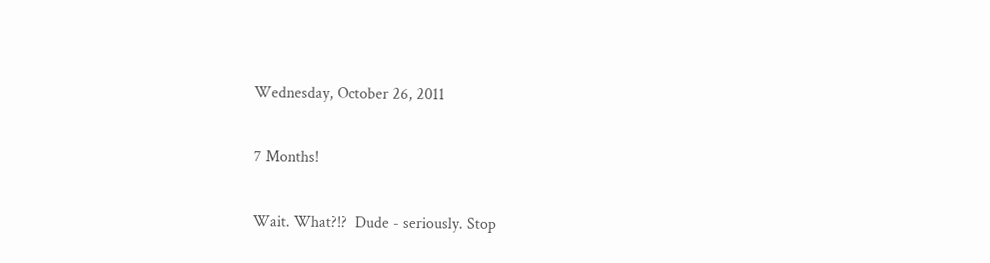Wednesday, October 26, 2011

7 Months!

Wait. What?!?  Dude - seriously. Stop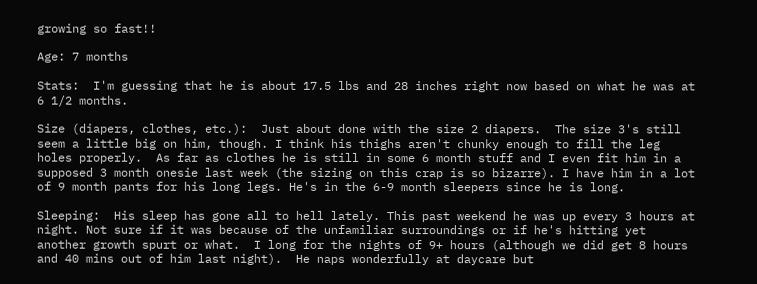growing so fast!!

Age: 7 months

Stats:  I'm guessing that he is about 17.5 lbs and 28 inches right now based on what he was at 6 1/2 months.

Size (diapers, clothes, etc.):  Just about done with the size 2 diapers.  The size 3's still seem a little big on him, though. I think his thighs aren't chunky enough to fill the leg holes properly.  As far as clothes he is still in some 6 month stuff and I even fit him in a supposed 3 month onesie last week (the sizing on this crap is so bizarre). I have him in a lot of 9 month pants for his long legs. He's in the 6-9 month sleepers since he is long.

Sleeping:  His sleep has gone all to hell lately. This past weekend he was up every 3 hours at night. Not sure if it was because of the unfamiliar surroundings or if he's hitting yet another growth spurt or what.  I long for the nights of 9+ hours (although we did get 8 hours and 40 mins out of him last night).  He naps wonderfully at daycare but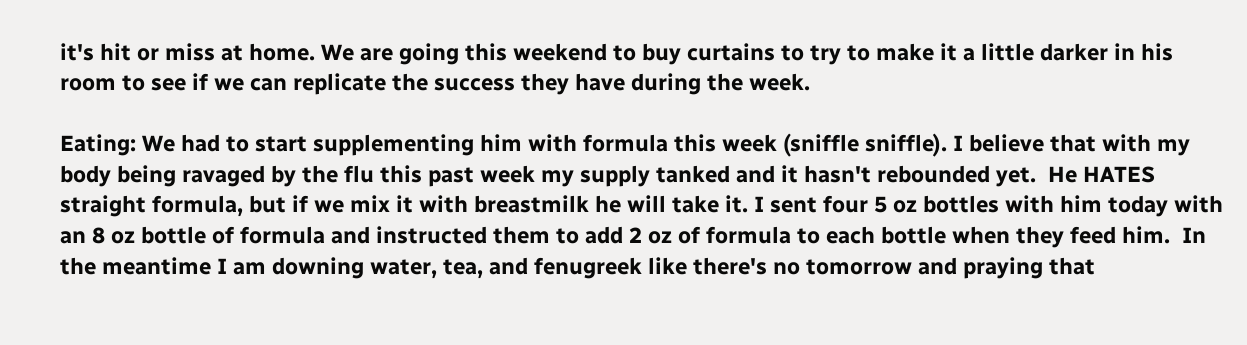it's hit or miss at home. We are going this weekend to buy curtains to try to make it a little darker in his room to see if we can replicate the success they have during the week.

Eating: We had to start supplementing him with formula this week (sniffle sniffle). I believe that with my body being ravaged by the flu this past week my supply tanked and it hasn't rebounded yet.  He HATES straight formula, but if we mix it with breastmilk he will take it. I sent four 5 oz bottles with him today with an 8 oz bottle of formula and instructed them to add 2 oz of formula to each bottle when they feed him.  In the meantime I am downing water, tea, and fenugreek like there's no tomorrow and praying that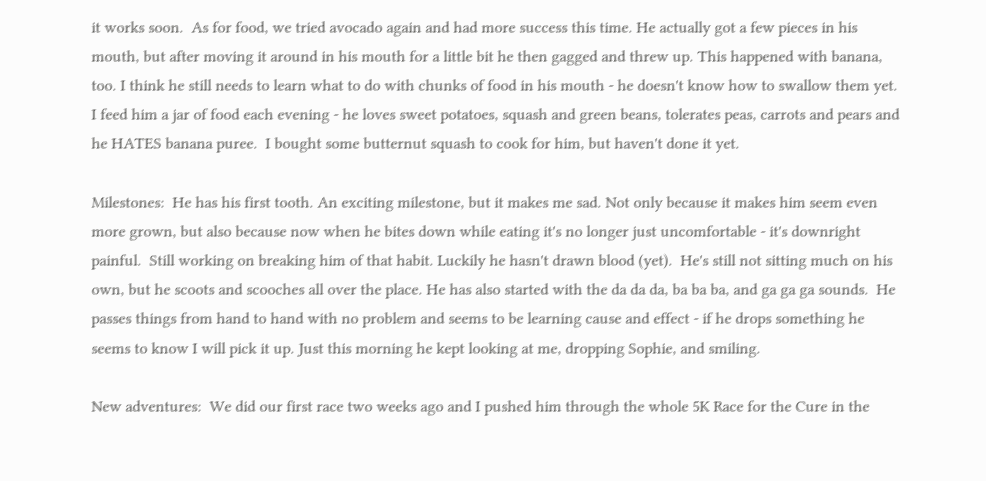it works soon.  As for food, we tried avocado again and had more success this time. He actually got a few pieces in his mouth, but after moving it around in his mouth for a little bit he then gagged and threw up. This happened with banana, too. I think he still needs to learn what to do with chunks of food in his mouth - he doesn't know how to swallow them yet.  I feed him a jar of food each evening - he loves sweet potatoes, squash and green beans, tolerates peas, carrots and pears and he HATES banana puree.  I bought some butternut squash to cook for him, but haven't done it yet.

Milestones:  He has his first tooth. An exciting milestone, but it makes me sad. Not only because it makes him seem even more grown, but also because now when he bites down while eating it's no longer just uncomfortable - it's downright painful.  Still working on breaking him of that habit. Luckily he hasn't drawn blood (yet).  He's still not sitting much on his own, but he scoots and scooches all over the place. He has also started with the da da da, ba ba ba, and ga ga ga sounds.  He passes things from hand to hand with no problem and seems to be learning cause and effect - if he drops something he seems to know I will pick it up. Just this morning he kept looking at me, dropping Sophie, and smiling.

New adventures:  We did our first race two weeks ago and I pushed him through the whole 5K Race for the Cure in the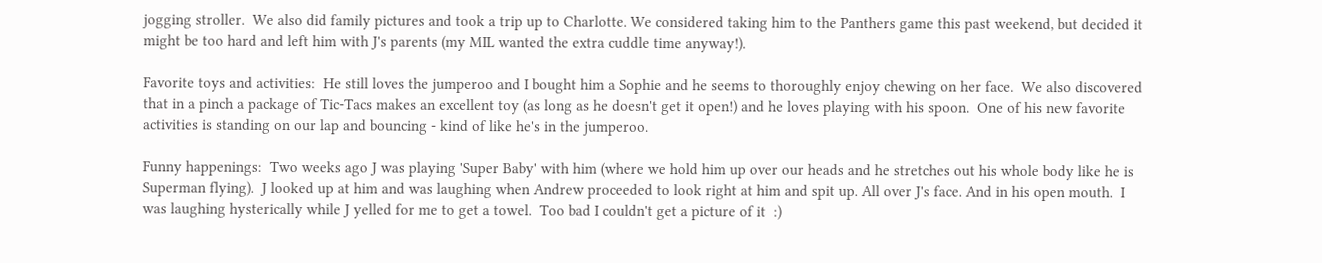jogging stroller.  We also did family pictures and took a trip up to Charlotte. We considered taking him to the Panthers game this past weekend, but decided it might be too hard and left him with J's parents (my MIL wanted the extra cuddle time anyway!).

Favorite toys and activities:  He still loves the jumperoo and I bought him a Sophie and he seems to thoroughly enjoy chewing on her face.  We also discovered that in a pinch a package of Tic-Tacs makes an excellent toy (as long as he doesn't get it open!) and he loves playing with his spoon.  One of his new favorite activities is standing on our lap and bouncing - kind of like he's in the jumperoo.

Funny happenings:  Two weeks ago J was playing 'Super Baby' with him (where we hold him up over our heads and he stretches out his whole body like he is Superman flying).  J looked up at him and was laughing when Andrew proceeded to look right at him and spit up. All over J's face. And in his open mouth.  I was laughing hysterically while J yelled for me to get a towel.  Too bad I couldn't get a picture of it  :)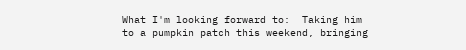What I'm looking forward to:  Taking him to a pumpkin patch this weekend, bringing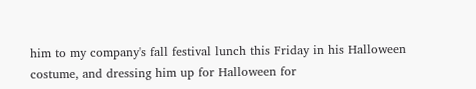him to my company's fall festival lunch this Friday in his Halloween costume, and dressing him up for Halloween for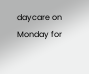daycare on Monday for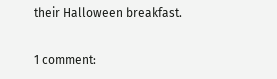their Halloween breakfast.

1 comment: